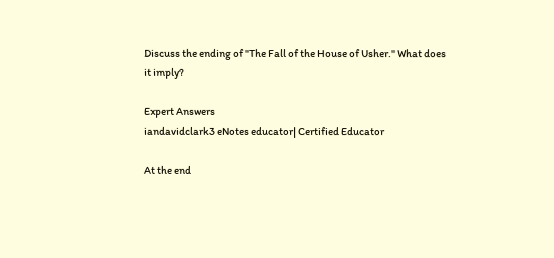Discuss the ending of "The Fall of the House of Usher." What does it imply?

Expert Answers
iandavidclark3 eNotes educator| Certified Educator

At the end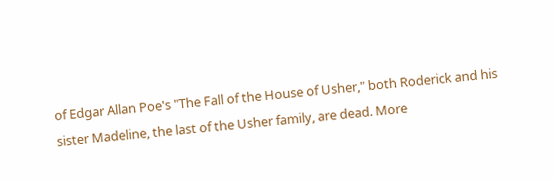of Edgar Allan Poe's "The Fall of the House of Usher," both Roderick and his sister Madeline, the last of the Usher family, are dead. More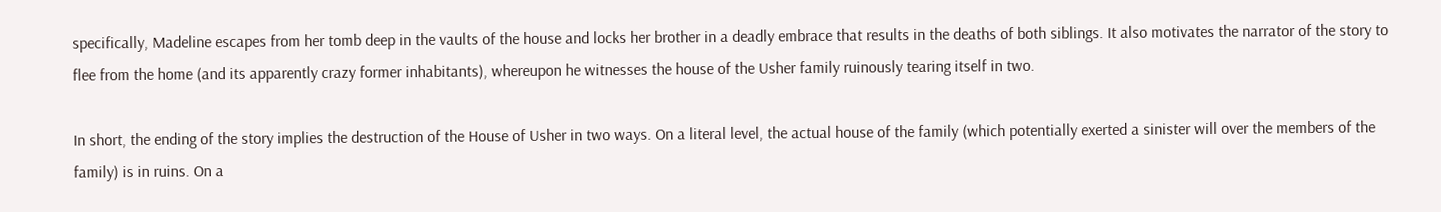specifically, Madeline escapes from her tomb deep in the vaults of the house and locks her brother in a deadly embrace that results in the deaths of both siblings. It also motivates the narrator of the story to flee from the home (and its apparently crazy former inhabitants), whereupon he witnesses the house of the Usher family ruinously tearing itself in two.

In short, the ending of the story implies the destruction of the House of Usher in two ways. On a literal level, the actual house of the family (which potentially exerted a sinister will over the members of the family) is in ruins. On a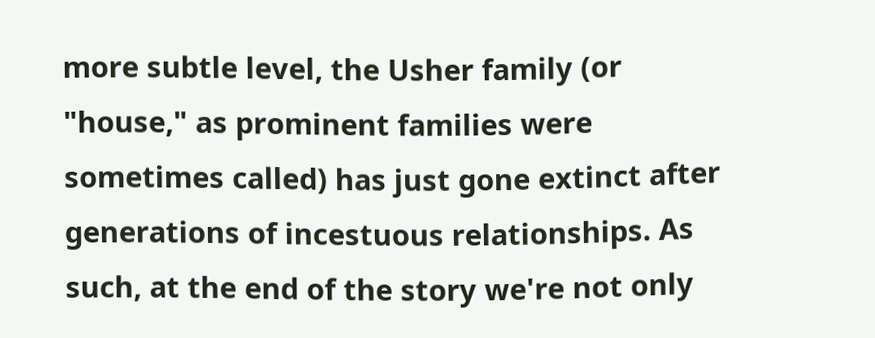more subtle level, the Usher family (or "house," as prominent families were sometimes called) has just gone extinct after generations of incestuous relationships. As such, at the end of the story we're not only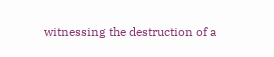witnessing the destruction of a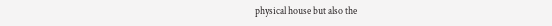physical house but also the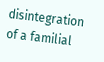disintegration of a familial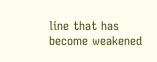line that has become weakened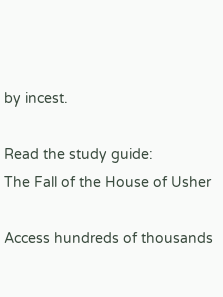by incest.

Read the study guide:
The Fall of the House of Usher

Access hundreds of thousands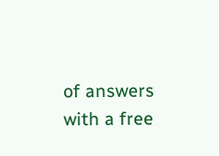of answers with a free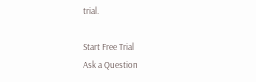trial.

Start Free Trial
Ask a Question